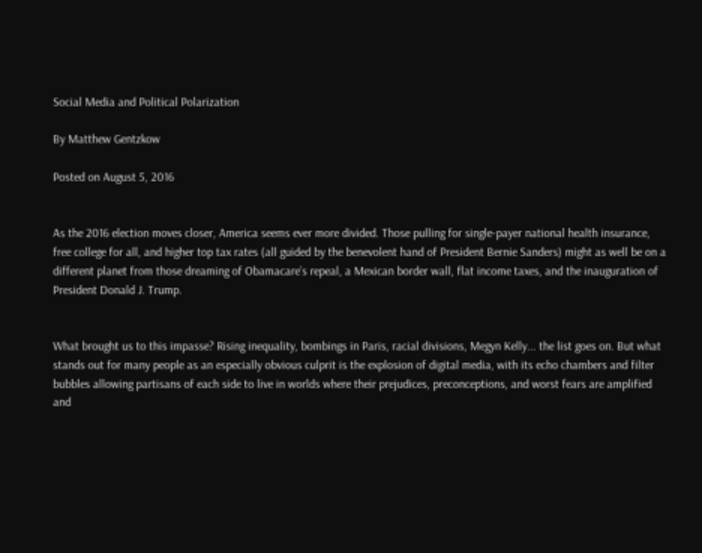Social Media and Political Polarization

By Matthew Gentzkow

Posted on August 5, 2016


As the 2016 election moves closer, America seems ever more divided. Those pulling for single-payer national health insurance, free college for all, and higher top tax rates (all guided by the benevolent hand of President Bernie Sanders) might as well be on a different planet from those dreaming of Obamacare’s repeal, a Mexican border wall, flat income taxes, and the inauguration of President Donald J. Trump.


What brought us to this impasse? Rising inequality, bombings in Paris, racial divisions, Megyn Kelly... the list goes on. But what stands out for many people as an especially obvious culprit is the explosion of digital media, with its echo chambers and filter bubbles allowing partisans of each side to live in worlds where their prejudices, preconceptions, and worst fears are amplified and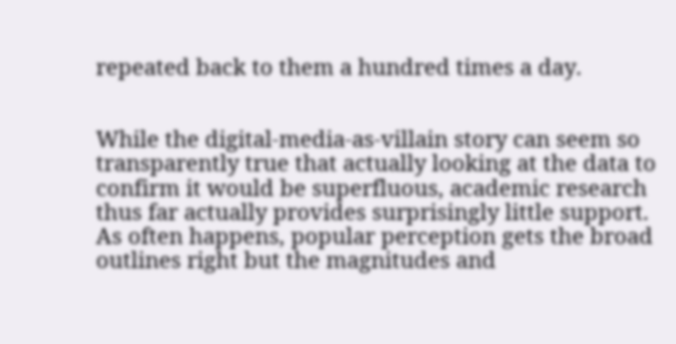repeated back to them a hundred times a day.


While the digital-media-as-villain story can seem so transparently true that actually looking at the data to confirm it would be superfluous, academic research thus far actually provides surprisingly little support. As often happens, popular perception gets the broad outlines right but the magnitudes and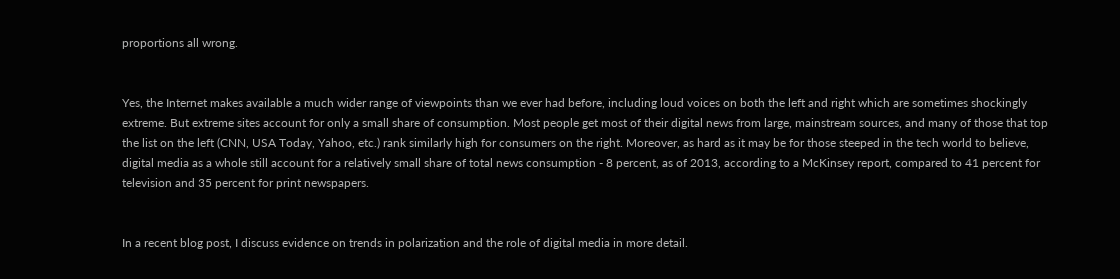proportions all wrong.


Yes, the Internet makes available a much wider range of viewpoints than we ever had before, including loud voices on both the left and right which are sometimes shockingly extreme. But extreme sites account for only a small share of consumption. Most people get most of their digital news from large, mainstream sources, and many of those that top the list on the left (CNN, USA Today, Yahoo, etc.) rank similarly high for consumers on the right. Moreover, as hard as it may be for those steeped in the tech world to believe, digital media as a whole still account for a relatively small share of total news consumption - 8 percent, as of 2013, according to a McKinsey report, compared to 41 percent for television and 35 percent for print newspapers.


In a recent blog post, I discuss evidence on trends in polarization and the role of digital media in more detail.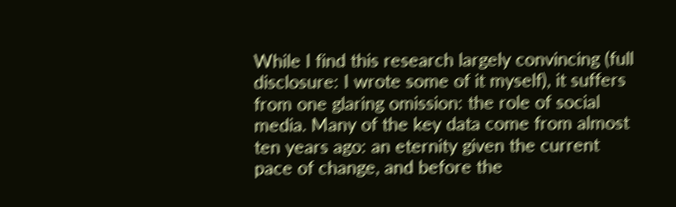While I find this research largely convincing (full disclosure: I wrote some of it myself), it suffers from one glaring omission: the role of social media. Many of the key data come from almost ten years ago: an eternity given the current pace of change, and before the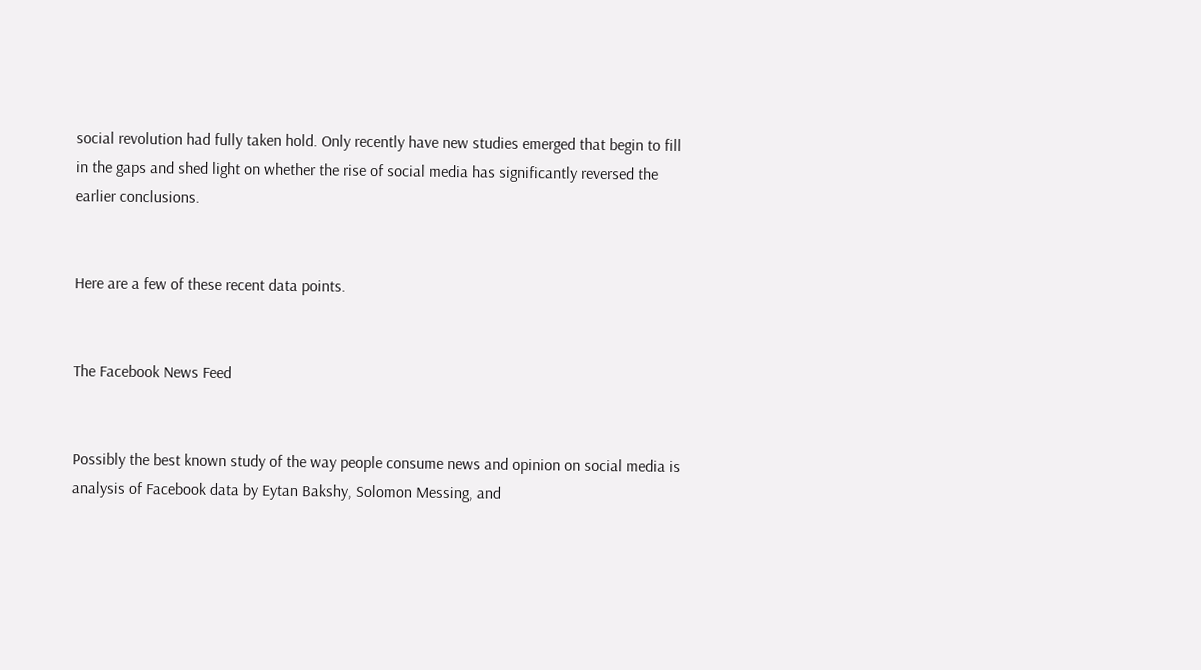social revolution had fully taken hold. Only recently have new studies emerged that begin to fill in the gaps and shed light on whether the rise of social media has significantly reversed the earlier conclusions.


Here are a few of these recent data points.


The Facebook News Feed


Possibly the best known study of the way people consume news and opinion on social media is analysis of Facebook data by Eytan Bakshy, Solomon Messing, and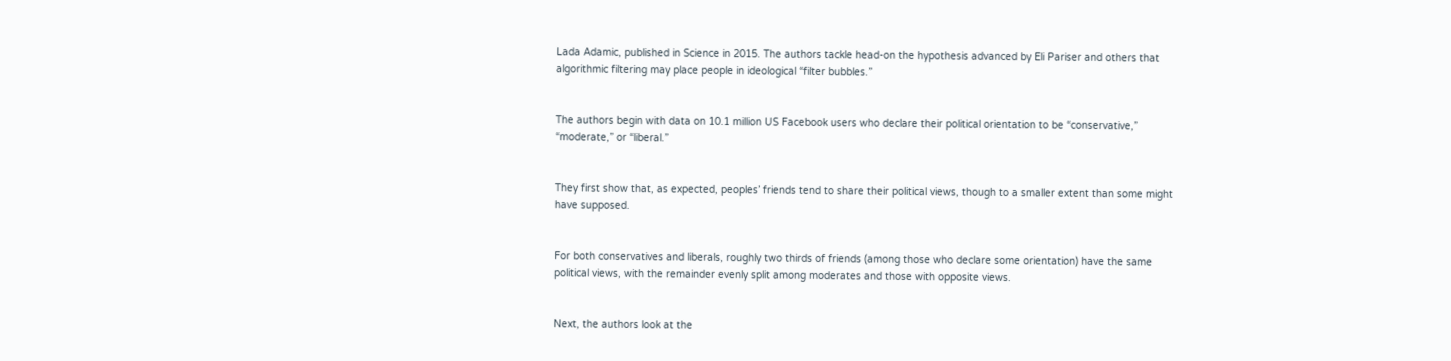Lada Adamic, published in Science in 2015. The authors tackle head-on the hypothesis advanced by Eli Pariser and others that algorithmic filtering may place people in ideological “filter bubbles.”


The authors begin with data on 10.1 million US Facebook users who declare their political orientation to be “conservative,” “moderate,” or “liberal.”


They first show that, as expected, peoples’ friends tend to share their political views, though to a smaller extent than some might have supposed.


For both conservatives and liberals, roughly two thirds of friends (among those who declare some orientation) have the same political views, with the remainder evenly split among moderates and those with opposite views.


Next, the authors look at the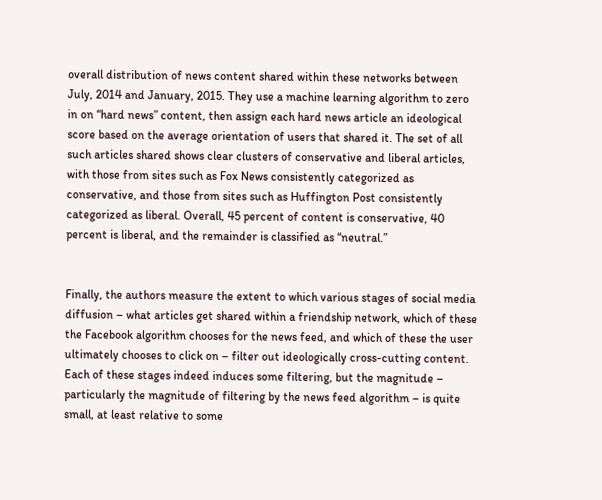overall distribution of news content shared within these networks between July, 2014 and January, 2015. They use a machine learning algorithm to zero in on “hard news” content, then assign each hard news article an ideological score based on the average orientation of users that shared it. The set of all such articles shared shows clear clusters of conservative and liberal articles, with those from sites such as Fox News consistently categorized as conservative, and those from sites such as Huffington Post consistently categorized as liberal. Overall, 45 percent of content is conservative, 40 percent is liberal, and the remainder is classified as “neutral.”


Finally, the authors measure the extent to which various stages of social media diffusion – what articles get shared within a friendship network, which of these the Facebook algorithm chooses for the news feed, and which of these the user ultimately chooses to click on – filter out ideologically cross-cutting content. Each of these stages indeed induces some filtering, but the magnitude – particularly the magnitude of filtering by the news feed algorithm – is quite small, at least relative to some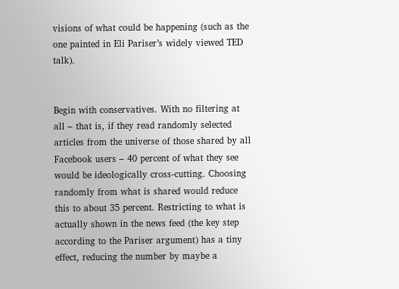visions of what could be happening (such as the one painted in Eli Pariser’s widely viewed TED talk).


Begin with conservatives. With no filtering at all – that is, if they read randomly selected articles from the universe of those shared by all Facebook users – 40 percent of what they see would be ideologically cross-cutting. Choosing randomly from what is shared would reduce this to about 35 percent. Restricting to what is actually shown in the news feed (the key step according to the Pariser argument) has a tiny effect, reducing the number by maybe a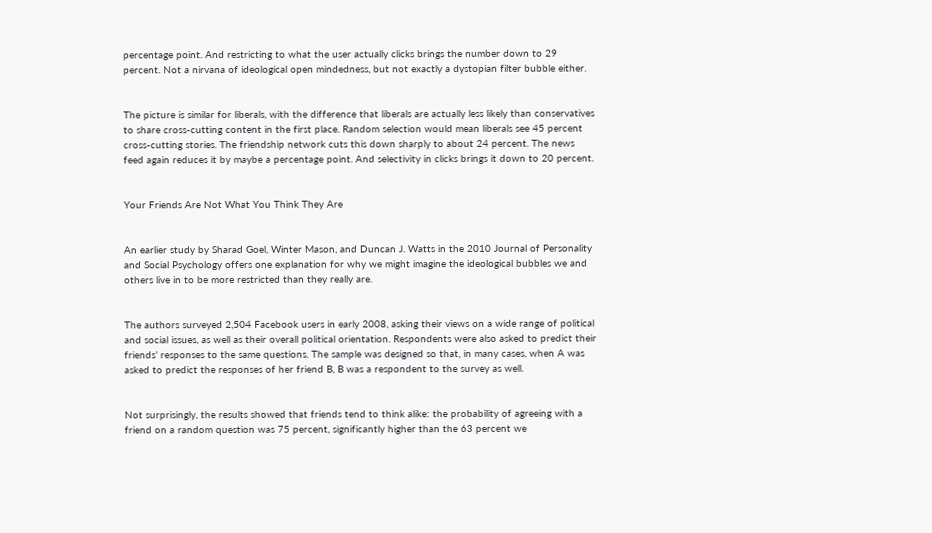percentage point. And restricting to what the user actually clicks brings the number down to 29 percent. Not a nirvana of ideological open mindedness, but not exactly a dystopian filter bubble either.


The picture is similar for liberals, with the difference that liberals are actually less likely than conservatives to share cross-cutting content in the first place. Random selection would mean liberals see 45 percent cross-cutting stories. The friendship network cuts this down sharply to about 24 percent. The news feed again reduces it by maybe a percentage point. And selectivity in clicks brings it down to 20 percent.


Your Friends Are Not What You Think They Are


An earlier study by Sharad Goel, Winter Mason, and Duncan J. Watts in the 2010 Journal of Personality and Social Psychology offers one explanation for why we might imagine the ideological bubbles we and others live in to be more restricted than they really are.


The authors surveyed 2,504 Facebook users in early 2008, asking their views on a wide range of political and social issues, as well as their overall political orientation. Respondents were also asked to predict their friends’ responses to the same questions. The sample was designed so that, in many cases, when A was asked to predict the responses of her friend B, B was a respondent to the survey as well.


Not surprisingly, the results showed that friends tend to think alike: the probability of agreeing with a friend on a random question was 75 percent, significantly higher than the 63 percent we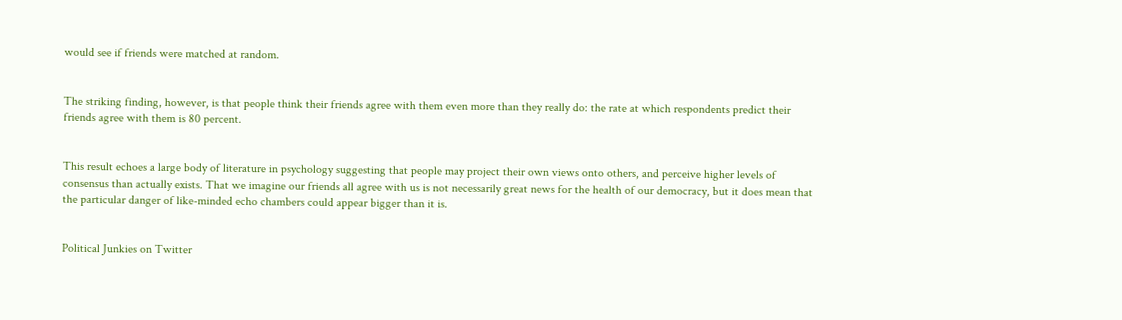would see if friends were matched at random.


The striking finding, however, is that people think their friends agree with them even more than they really do: the rate at which respondents predict their friends agree with them is 80 percent.


This result echoes a large body of literature in psychology suggesting that people may project their own views onto others, and perceive higher levels of consensus than actually exists. That we imagine our friends all agree with us is not necessarily great news for the health of our democracy, but it does mean that the particular danger of like-minded echo chambers could appear bigger than it is.


Political Junkies on Twitter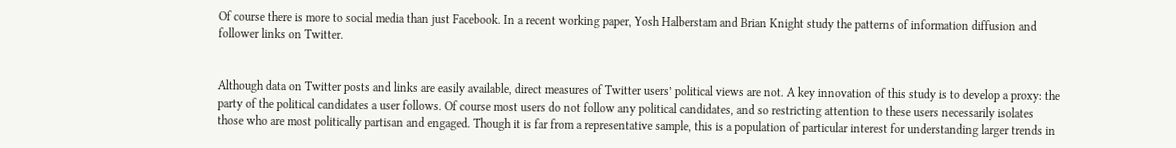Of course there is more to social media than just Facebook. In a recent working paper, Yosh Halberstam and Brian Knight study the patterns of information diffusion and follower links on Twitter.


Although data on Twitter posts and links are easily available, direct measures of Twitter users’ political views are not. A key innovation of this study is to develop a proxy: the party of the political candidates a user follows. Of course most users do not follow any political candidates, and so restricting attention to these users necessarily isolates those who are most politically partisan and engaged. Though it is far from a representative sample, this is a population of particular interest for understanding larger trends in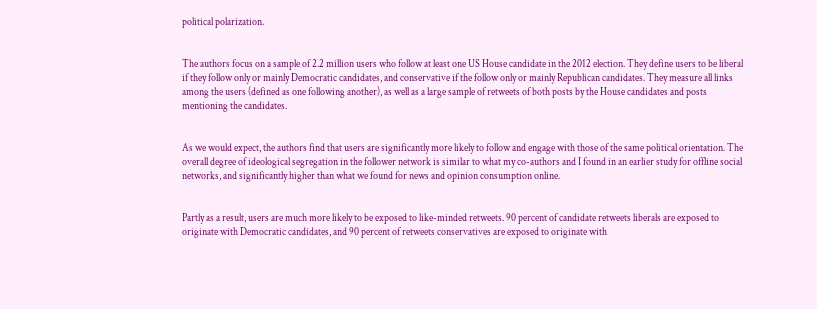political polarization.


The authors focus on a sample of 2.2 million users who follow at least one US House candidate in the 2012 election. They define users to be liberal if they follow only or mainly Democratic candidates, and conservative if the follow only or mainly Republican candidates. They measure all links among the users (defined as one following another), as well as a large sample of retweets of both posts by the House candidates and posts mentioning the candidates.


As we would expect, the authors find that users are significantly more likely to follow and engage with those of the same political orientation. The overall degree of ideological segregation in the follower network is similar to what my co-authors and I found in an earlier study for offline social networks, and significantly higher than what we found for news and opinion consumption online.


Partly as a result, users are much more likely to be exposed to like-minded retweets. 90 percent of candidate retweets liberals are exposed to originate with Democratic candidates, and 90 percent of retweets conservatives are exposed to originate with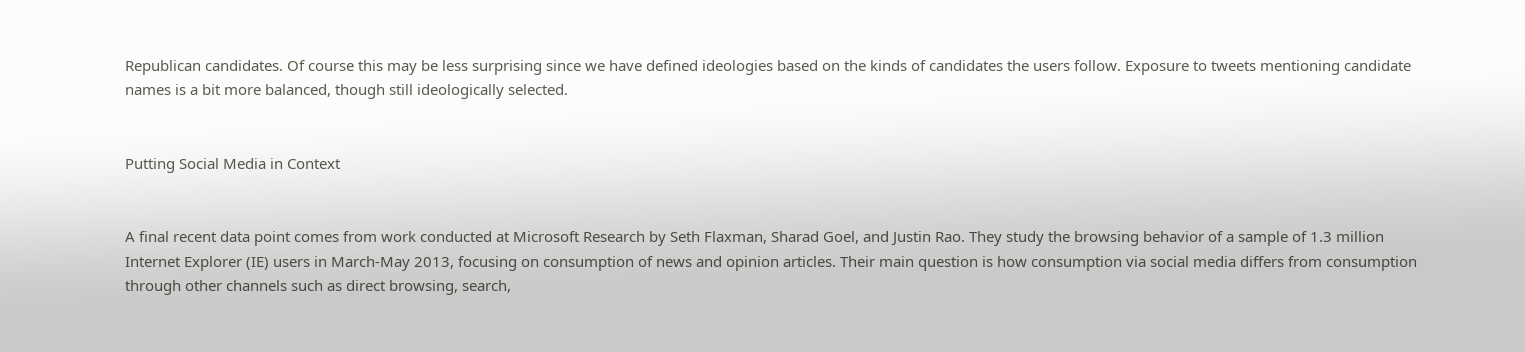Republican candidates. Of course this may be less surprising since we have defined ideologies based on the kinds of candidates the users follow. Exposure to tweets mentioning candidate names is a bit more balanced, though still ideologically selected.


Putting Social Media in Context


A final recent data point comes from work conducted at Microsoft Research by Seth Flaxman, Sharad Goel, and Justin Rao. They study the browsing behavior of a sample of 1.3 million Internet Explorer (IE) users in March-May 2013, focusing on consumption of news and opinion articles. Their main question is how consumption via social media differs from consumption through other channels such as direct browsing, search,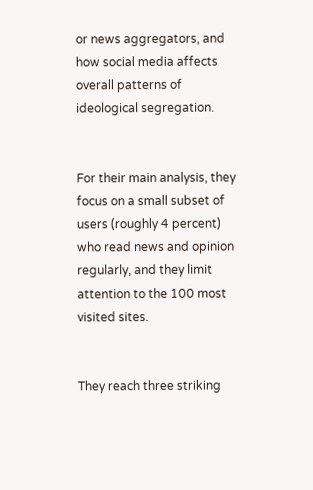or news aggregators, and how social media affects overall patterns of ideological segregation.


For their main analysis, they focus on a small subset of users (roughly 4 percent) who read news and opinion regularly, and they limit attention to the 100 most visited sites.


They reach three striking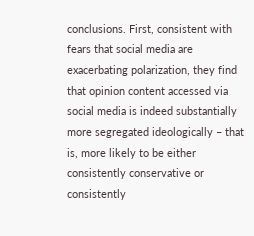conclusions. First, consistent with fears that social media are exacerbating polarization, they find that opinion content accessed via social media is indeed substantially more segregated ideologically – that is, more likely to be either consistently conservative or consistently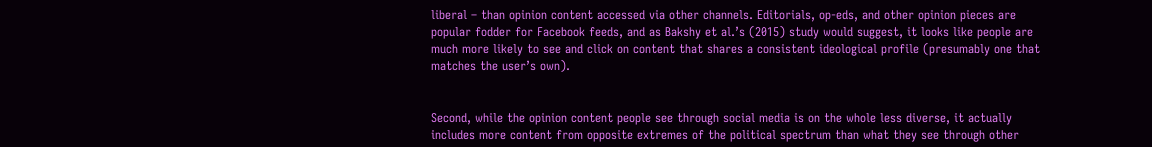liberal – than opinion content accessed via other channels. Editorials, op-eds, and other opinion pieces are popular fodder for Facebook feeds, and as Bakshy et al.’s (2015) study would suggest, it looks like people are much more likely to see and click on content that shares a consistent ideological profile (presumably one that matches the user’s own).


Second, while the opinion content people see through social media is on the whole less diverse, it actually includes more content from opposite extremes of the political spectrum than what they see through other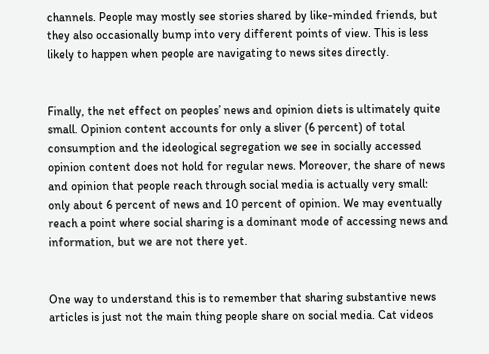channels. People may mostly see stories shared by like-minded friends, but they also occasionally bump into very different points of view. This is less likely to happen when people are navigating to news sites directly.


Finally, the net effect on peoples’ news and opinion diets is ultimately quite small. Opinion content accounts for only a sliver (6 percent) of total consumption and the ideological segregation we see in socially accessed opinion content does not hold for regular news. Moreover, the share of news and opinion that people reach through social media is actually very small: only about 6 percent of news and 10 percent of opinion. We may eventually reach a point where social sharing is a dominant mode of accessing news and information, but we are not there yet.


One way to understand this is to remember that sharing substantive news articles is just not the main thing people share on social media. Cat videos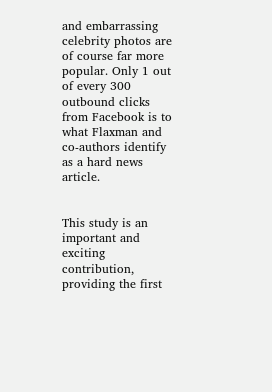and embarrassing celebrity photos are of course far more popular. Only 1 out of every 300 outbound clicks from Facebook is to what Flaxman and co-authors identify as a hard news article.


This study is an important and exciting contribution, providing the first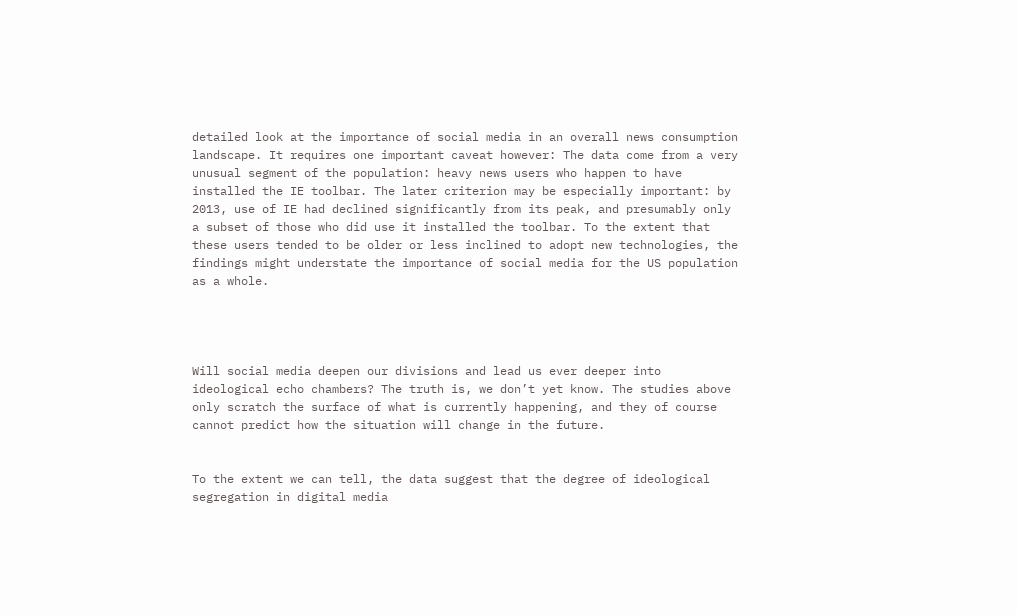detailed look at the importance of social media in an overall news consumption landscape. It requires one important caveat however: The data come from a very unusual segment of the population: heavy news users who happen to have installed the IE toolbar. The later criterion may be especially important: by 2013, use of IE had declined significantly from its peak, and presumably only a subset of those who did use it installed the toolbar. To the extent that these users tended to be older or less inclined to adopt new technologies, the findings might understate the importance of social media for the US population as a whole.




Will social media deepen our divisions and lead us ever deeper into ideological echo chambers? The truth is, we don’t yet know. The studies above only scratch the surface of what is currently happening, and they of course cannot predict how the situation will change in the future.


To the extent we can tell, the data suggest that the degree of ideological segregation in digital media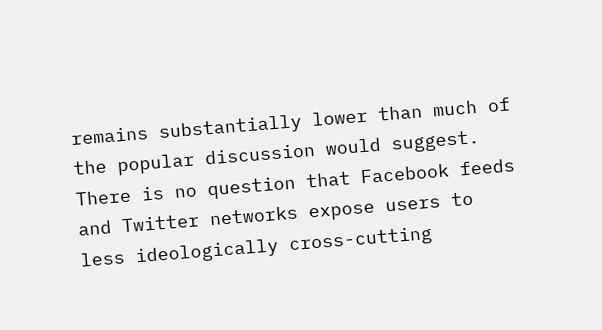remains substantially lower than much of the popular discussion would suggest. There is no question that Facebook feeds and Twitter networks expose users to less ideologically cross-cutting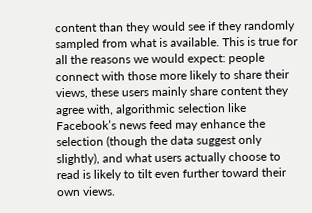content than they would see if they randomly sampled from what is available. This is true for all the reasons we would expect: people connect with those more likely to share their views, these users mainly share content they agree with, algorithmic selection like Facebook’s news feed may enhance the selection (though the data suggest only slightly), and what users actually choose to read is likely to tilt even further toward their own views.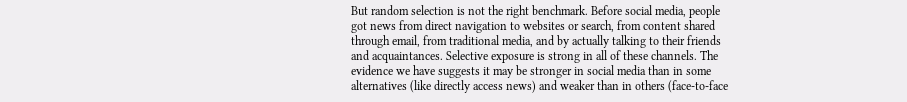But random selection is not the right benchmark. Before social media, people got news from direct navigation to websites or search, from content shared through email, from traditional media, and by actually talking to their friends and acquaintances. Selective exposure is strong in all of these channels. The evidence we have suggests it may be stronger in social media than in some alternatives (like directly access news) and weaker than in others (face-to-face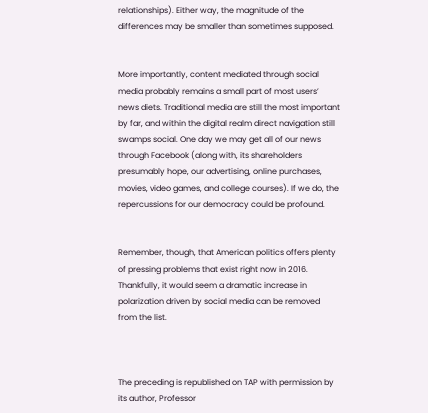relationships). Either way, the magnitude of the differences may be smaller than sometimes supposed.


More importantly, content mediated through social media probably remains a small part of most users’ news diets. Traditional media are still the most important by far, and within the digital realm direct navigation still swamps social. One day we may get all of our news through Facebook (along with, its shareholders presumably hope, our advertising, online purchases, movies, video games, and college courses). If we do, the repercussions for our democracy could be profound.


Remember, though, that American politics offers plenty of pressing problems that exist right now in 2016. Thankfully, it would seem a dramatic increase in polarization driven by social media can be removed from the list.



The preceding is republished on TAP with permission by its author, Professor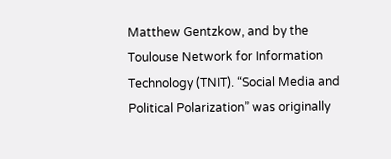Matthew Gentzkow, and by the Toulouse Network for Information Technology (TNIT). “Social Media and Political Polarization” was originally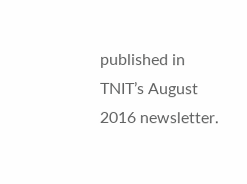published in TNIT’s August 2016 newsletter.